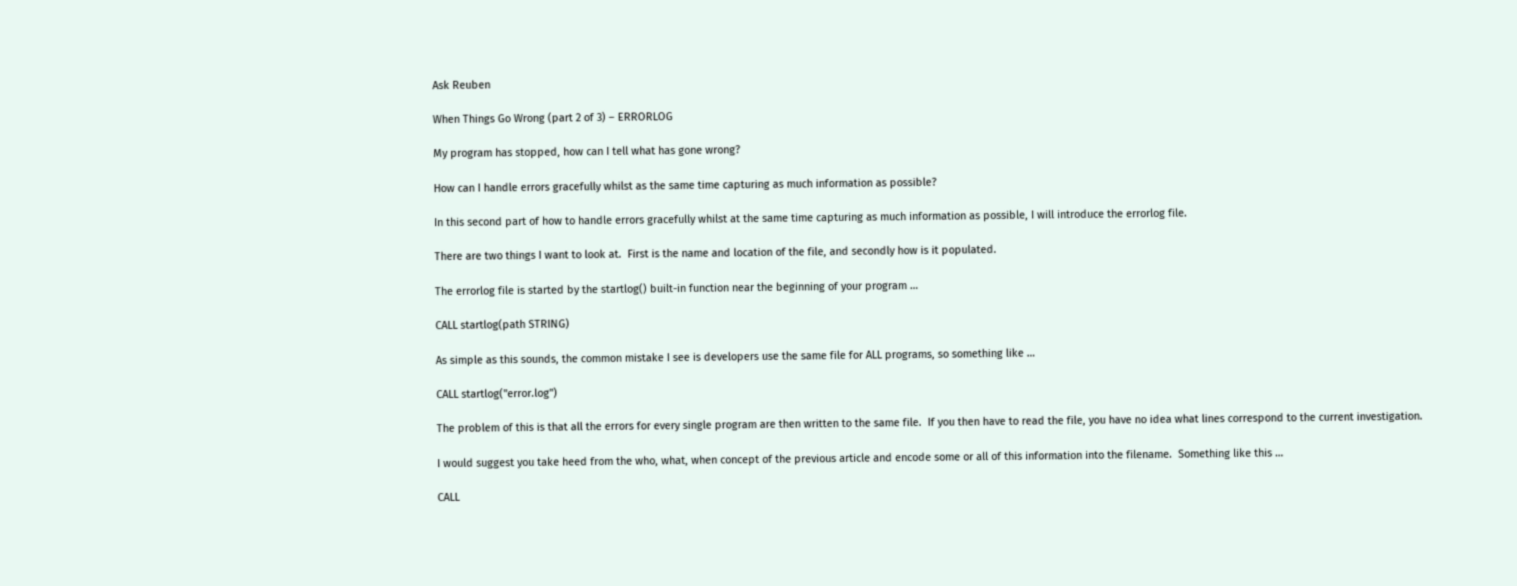Ask Reuben

When Things Go Wrong (part 2 of 3) – ERRORLOG

My program has stopped, how can I tell what has gone wrong?

How can I handle errors gracefully whilst as the same time capturing as much information as possible?

In this second part of how to handle errors gracefully whilst at the same time capturing as much information as possible, I will introduce the errorlog file.

There are two things I want to look at.  First is the name and location of the file, and secondly how is it populated.

The errorlog file is started by the startlog() built-in function near the beginning of your program …

CALL startlog(path STRING)

As simple as this sounds, the common mistake I see is developers use the same file for ALL programs, so something like …

CALL startlog("error.log")

The problem of this is that all the errors for every single program are then written to the same file.  If you then have to read the file, you have no idea what lines correspond to the current investigation.

I would suggest you take heed from the who, what, when concept of the previous article and encode some or all of this information into the filename.  Something like this …

CALL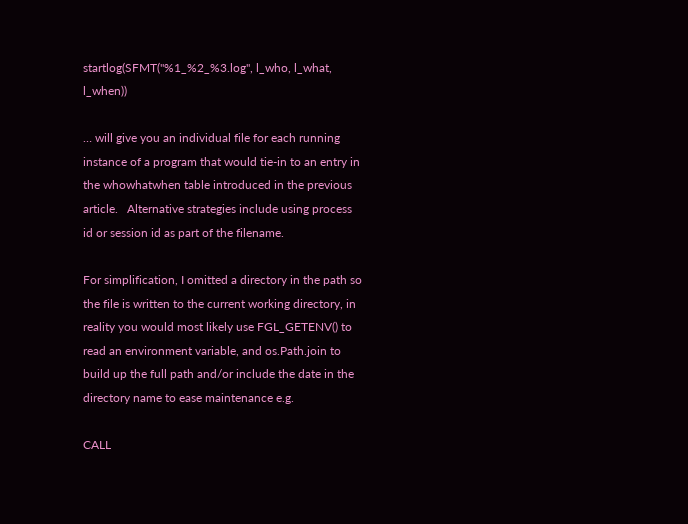startlog(SFMT("%1_%2_%3.log", l_who, l_what, l_when))

… will give you an individual file for each running instance of a program that would tie-in to an entry in the whowhatwhen table introduced in the previous article.   Alternative strategies include using process id or session id as part of the filename.

For simplification, I omitted a directory in the path so the file is written to the current working directory, in reality you would most likely use FGL_GETENV() to read an environment variable, and os.Path.join to build up the full path and/or include the date in the directory name to ease maintenance e.g.

CALL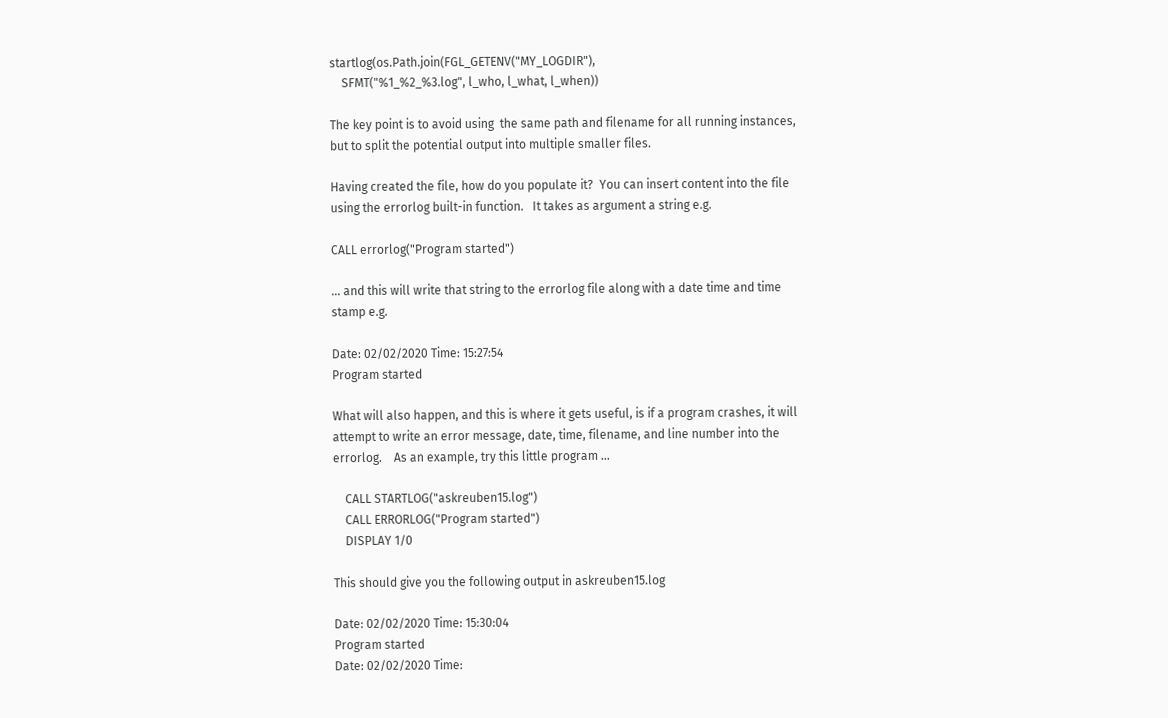startlog(os.Path.join(FGL_GETENV("MY_LOGDIR"),
    SFMT("%1_%2_%3.log", l_who, l_what, l_when))

The key point is to avoid using  the same path and filename for all running instances, but to split the potential output into multiple smaller files.

Having created the file, how do you populate it?  You can insert content into the file using the errorlog built-in function.   It takes as argument a string e.g.

CALL errorlog("Program started")

… and this will write that string to the errorlog file along with a date time and time stamp e.g.

Date: 02/02/2020 Time: 15:27:54
Program started

What will also happen, and this is where it gets useful, is if a program crashes, it will attempt to write an error message, date, time, filename, and line number into the errorlog.    As an example, try this little program …

    CALL STARTLOG("askreuben15.log")
    CALL ERRORLOG("Program started")
    DISPLAY 1/0

This should give you the following output in askreuben15.log

Date: 02/02/2020 Time: 15:30:04
Program started
Date: 02/02/2020 Time: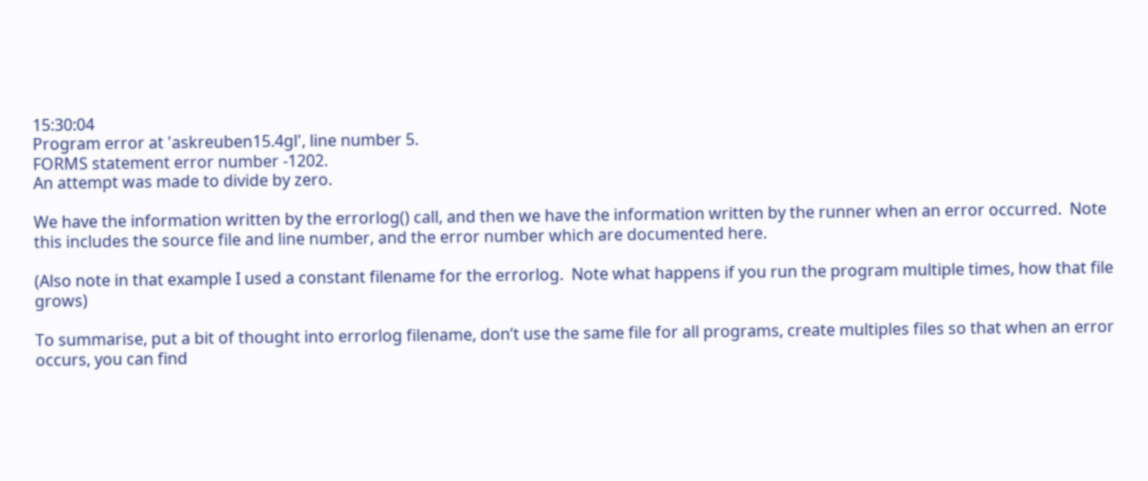15:30:04
Program error at 'askreuben15.4gl', line number 5.
FORMS statement error number -1202.
An attempt was made to divide by zero.

We have the information written by the errorlog() call, and then we have the information written by the runner when an error occurred.  Note this includes the source file and line number, and the error number which are documented here.

(Also note in that example I used a constant filename for the errorlog.  Note what happens if you run the program multiple times, how that file grows)

To summarise, put a bit of thought into errorlog filename, don’t use the same file for all programs, create multiples files so that when an error occurs, you can find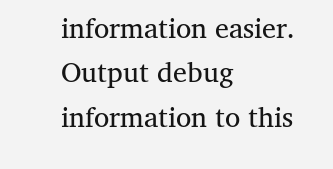information easier.  Output debug information to this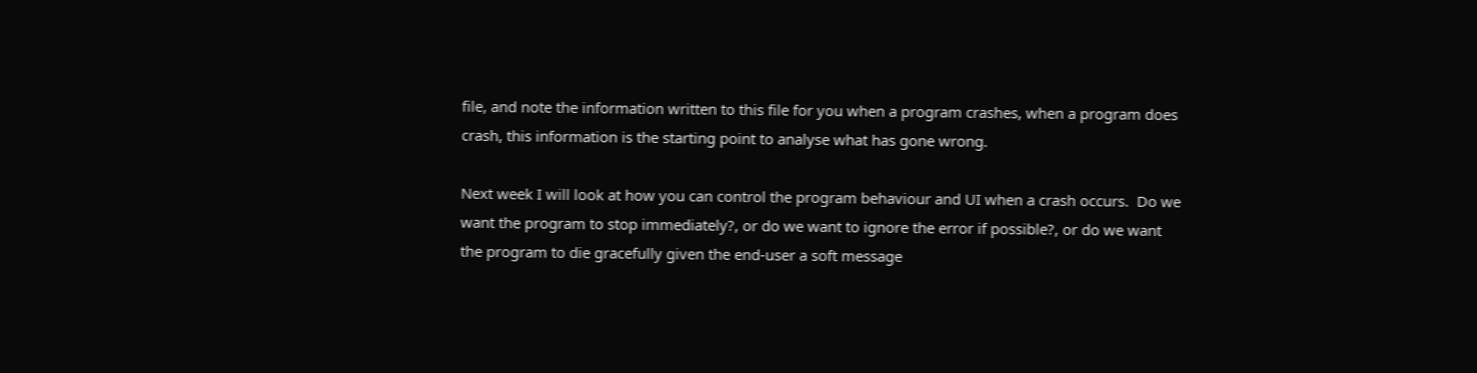file, and note the information written to this file for you when a program crashes, when a program does crash, this information is the starting point to analyse what has gone wrong.

Next week I will look at how you can control the program behaviour and UI when a crash occurs.  Do we want the program to stop immediately?, or do we want to ignore the error if possible?, or do we want the program to die gracefully given the end-user a soft message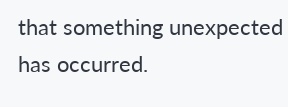that something unexpected has occurred.